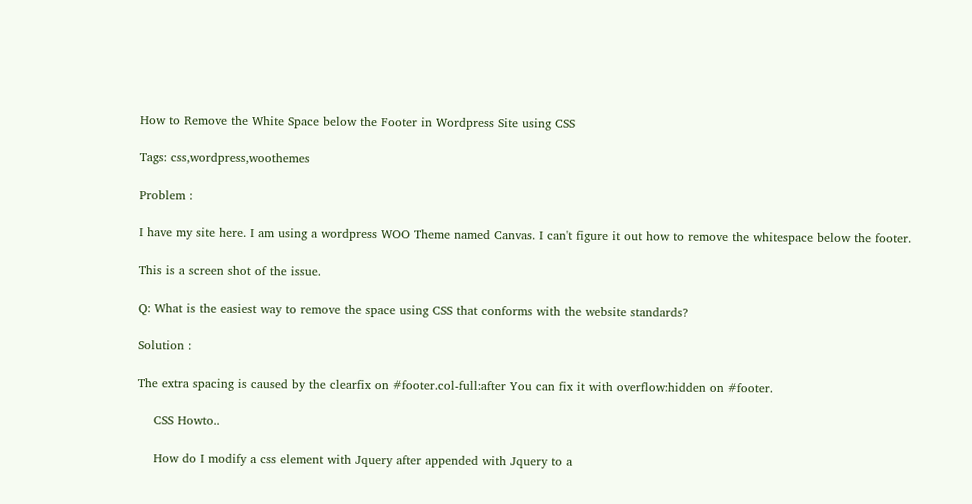How to Remove the White Space below the Footer in Wordpress Site using CSS

Tags: css,wordpress,woothemes

Problem :

I have my site here. I am using a wordpress WOO Theme named Canvas. I can't figure it out how to remove the whitespace below the footer.

This is a screen shot of the issue.

Q: What is the easiest way to remove the space using CSS that conforms with the website standards?

Solution :

The extra spacing is caused by the clearfix on #footer.col-full:after You can fix it with overflow:hidden on #footer.

    CSS Howto..

    How do I modify a css element with Jquery after appended with Jquery to a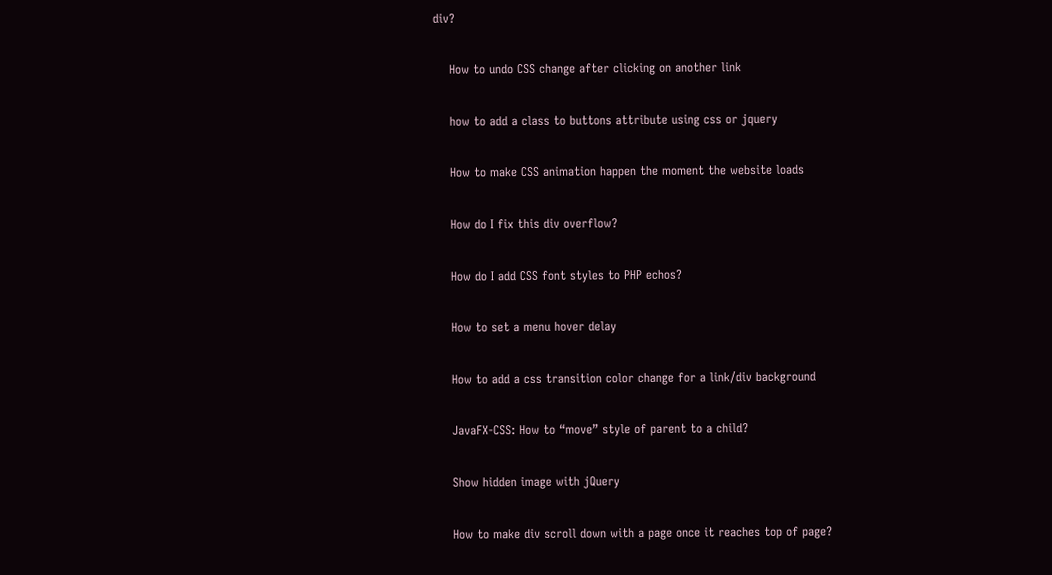div?

    How to undo CSS change after clicking on another link

    how to add a class to buttons attribute using css or jquery

    How to make CSS animation happen the moment the website loads

    How do I fix this div overflow?

    How do I add CSS font styles to PHP echos?

    How to set a menu hover delay

    How to add a css transition color change for a link/div background

    JavaFX-CSS: How to “move” style of parent to a child?

    Show hidden image with jQuery

    How to make div scroll down with a page once it reaches top of page?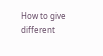How to give different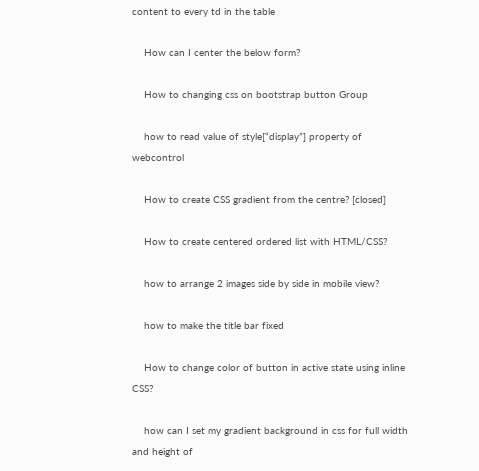content to every td in the table

    How can I center the below form?

    How to changing css on bootstrap button Group

    how to read value of style[“display”] property of webcontrol

    How to create CSS gradient from the centre? [closed]

    How to create centered ordered list with HTML/CSS?

    how to arrange 2 images side by side in mobile view?

    how to make the title bar fixed

    How to change color of button in active state using inline CSS?

    how can I set my gradient background in css for full width and height of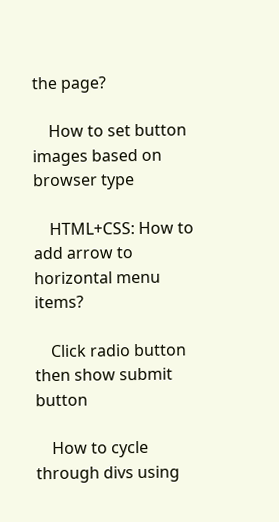the page?

    How to set button images based on browser type

    HTML+CSS: How to add arrow to horizontal menu items?

    Click radio button then show submit button

    How to cycle through divs using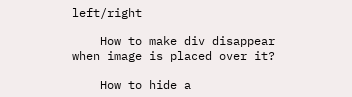left/right

    How to make div disappear when image is placed over it?

    How to hide a